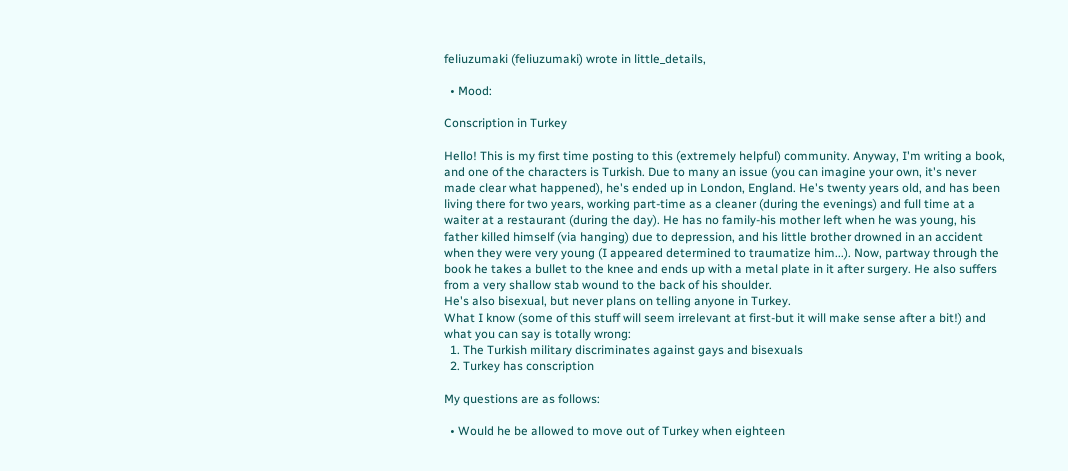feliuzumaki (feliuzumaki) wrote in little_details,

  • Mood:

Conscription in Turkey

Hello! This is my first time posting to this (extremely helpful) community. Anyway, I'm writing a book, and one of the characters is Turkish. Due to many an issue (you can imagine your own, it's never made clear what happened), he's ended up in London, England. He's twenty years old, and has been living there for two years, working part-time as a cleaner (during the evenings) and full time at a waiter at a restaurant (during the day). He has no family-his mother left when he was young, his father killed himself (via hanging) due to depression, and his little brother drowned in an accident when they were very young (I appeared determined to traumatize him...). Now, partway through the book he takes a bullet to the knee and ends up with a metal plate in it after surgery. He also suffers from a very shallow stab wound to the back of his shoulder.
He's also bisexual, but never plans on telling anyone in Turkey.
What I know (some of this stuff will seem irrelevant at first-but it will make sense after a bit!) and what you can say is totally wrong:
  1. The Turkish military discriminates against gays and bisexuals
  2. Turkey has conscription

My questions are as follows:

  • Would he be allowed to move out of Turkey when eighteen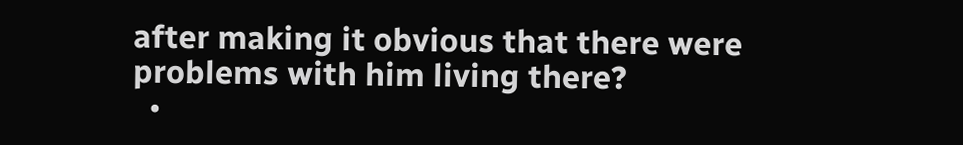after making it obvious that there were problems with him living there?
  •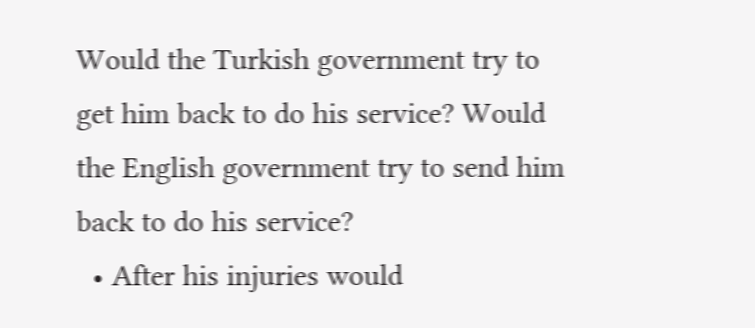Would the Turkish government try to get him back to do his service? Would the English government try to send him back to do his service?
  • After his injuries would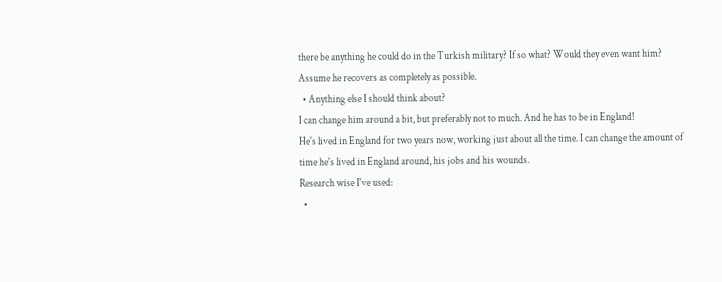there be anything he could do in the Turkish military? If so what? Would they even want him? Assume he recovers as completely as possible.
  • Anything else I should think about?
I can change him around a bit, but preferably not to much. And he has to be in England!
He's lived in England for two years now, working just about all the time. I can change the amount of time he's lived in England around, his jobs and his wounds.
Research wise I've used:
  •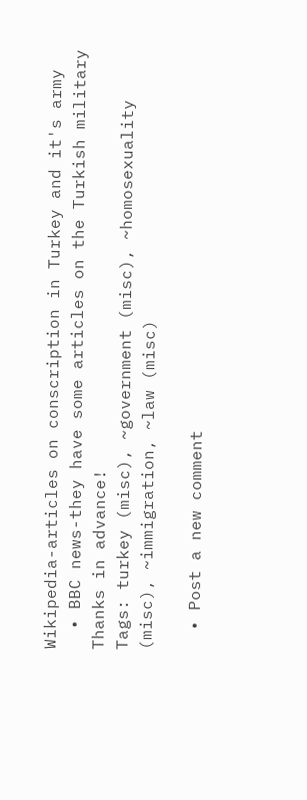Wikipedia-articles on conscription in Turkey and it's army
  • BBC news-they have some articles on the Turkish military
Thanks in advance!
Tags: turkey (misc), ~government (misc), ~homosexuality (misc), ~immigration, ~law (misc)

  • Post a new comment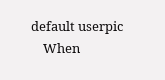default userpic
    When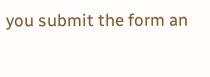you submit the form an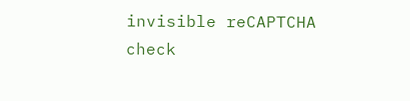invisible reCAPTCHA check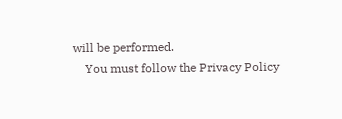will be performed.
    You must follow the Privacy Policy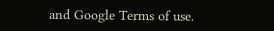and Google Terms of use.